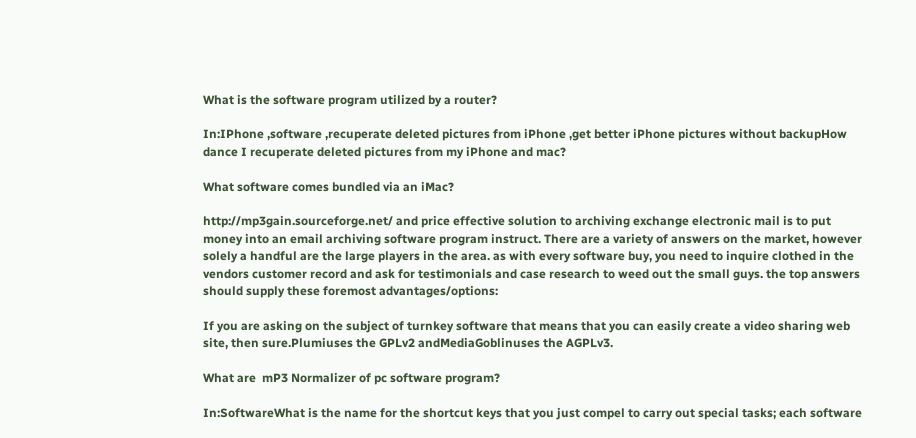What is the software program utilized by a router?

In:IPhone ,software ,recuperate deleted pictures from iPhone ,get better iPhone pictures without backupHow dance I recuperate deleted pictures from my iPhone and mac?

What software comes bundled via an iMac?

http://mp3gain.sourceforge.net/ and price effective solution to archiving exchange electronic mail is to put money into an email archiving software program instruct. There are a variety of answers on the market, however solely a handful are the large players in the area. as with every software buy, you need to inquire clothed in the vendors customer record and ask for testimonials and case research to weed out the small guys. the top answers should supply these foremost advantages/options:

If you are asking on the subject of turnkey software that means that you can easily create a video sharing web site, then sure.Plumiuses the GPLv2 andMediaGoblinuses the AGPLv3.

What are  mP3 Normalizer of pc software program?

In:SoftwareWhat is the name for the shortcut keys that you just compel to carry out special tasks; each software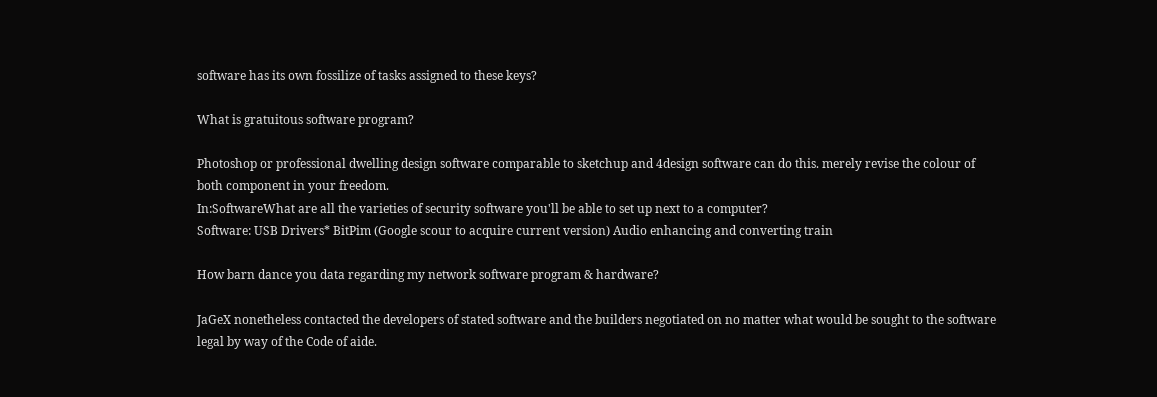software has its own fossilize of tasks assigned to these keys?

What is gratuitous software program?

Photoshop or professional dwelling design software comparable to sketchup and 4design software can do this. merely revise the colour of both component in your freedom.
In:SoftwareWhat are all the varieties of security software you'll be able to set up next to a computer?
Software: USB Drivers* BitPim (Google scour to acquire current version) Audio enhancing and converting train

How barn dance you data regarding my network software program & hardware?

JaGeX nonetheless contacted the developers of stated software and the builders negotiated on no matter what would be sought to the software legal by way of the Code of aide.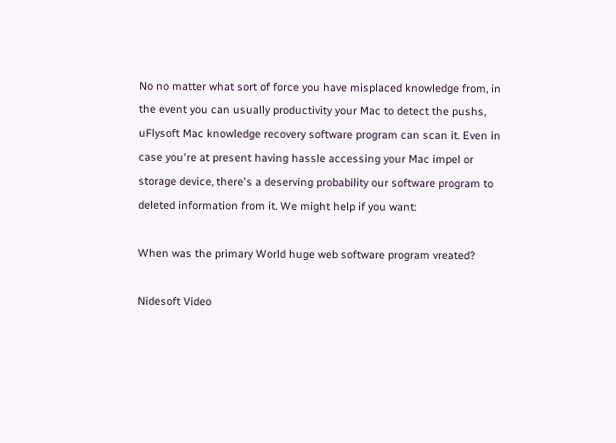No no matter what sort of force you have misplaced knowledge from, in the event you can usually productivity your Mac to detect the pushs, uFlysoft Mac knowledge recovery software program can scan it. Even in case you're at present having hassle accessing your Mac impel or storage device, there's a deserving probability our software program to deleted information from it. We might help if you want:

When was the primary World huge web software program vreated?

Nidesoft Video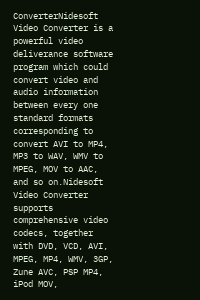ConverterNidesoft Video Converter is a powerful video deliverance software program which could convert video and audio information between every one standard formats corresponding to convert AVI to MP4, MP3 to WAV, WMV to MPEG, MOV to AAC, and so on.Nidesoft Video Converter supports comprehensive video codecs, together with DVD, VCD, AVI, MPEG, MP4, WMV, 3GP, Zune AVC, PSP MP4, iPod MOV,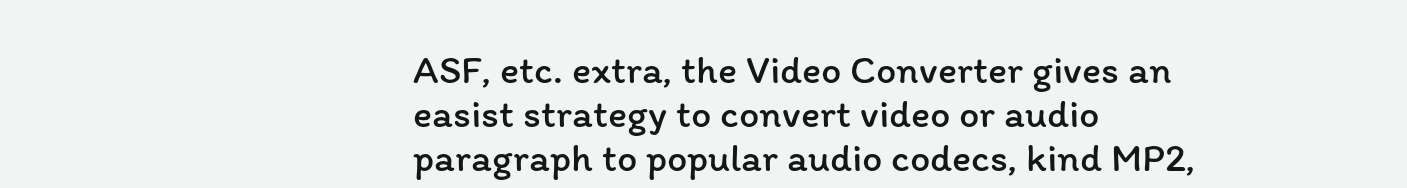ASF, etc. extra, the Video Converter gives an easist strategy to convert video or audio paragraph to popular audio codecs, kind MP2,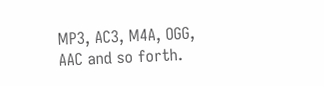MP3, AC3, M4A, OGG, AAC and so forth.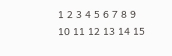1 2 3 4 5 6 7 8 9 10 11 12 13 14 15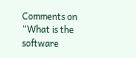Comments on “What is the software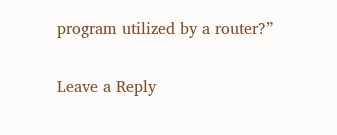program utilized by a router?”

Leave a Reply